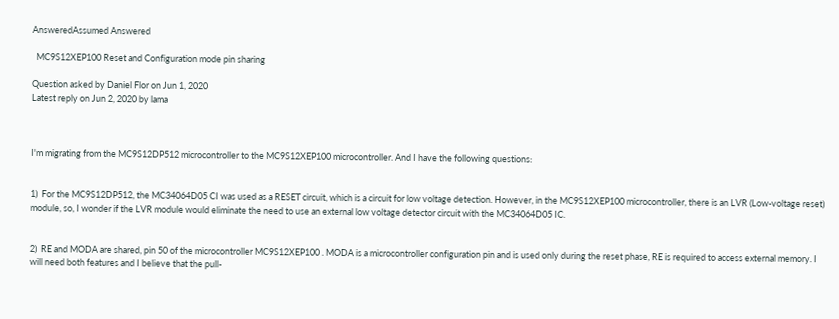AnsweredAssumed Answered

  MC9S12XEP100 Reset and Configuration mode pin sharing

Question asked by Daniel Flor on Jun 1, 2020
Latest reply on Jun 2, 2020 by lama



I'm migrating from the MC9S12DP512 microcontroller to the MC9S12XEP100 microcontroller. And I have the following questions:


1)  For the MC9S12DP512, the MC34064D05 CI was used as a RESET circuit, which is a circuit for low voltage detection. However, in the MC9S12XEP100 microcontroller, there is an LVR (Low-voltage reset) module, so, I wonder if the LVR module would eliminate the need to use an external low voltage detector circuit with the MC34064D05 IC.


2)  RE and MODA are shared, pin 50 of the microcontroller MC9S12XEP100 . MODA is a microcontroller configuration pin and is used only during the reset phase, RE is required to access external memory. I will need both features and I believe that the pull-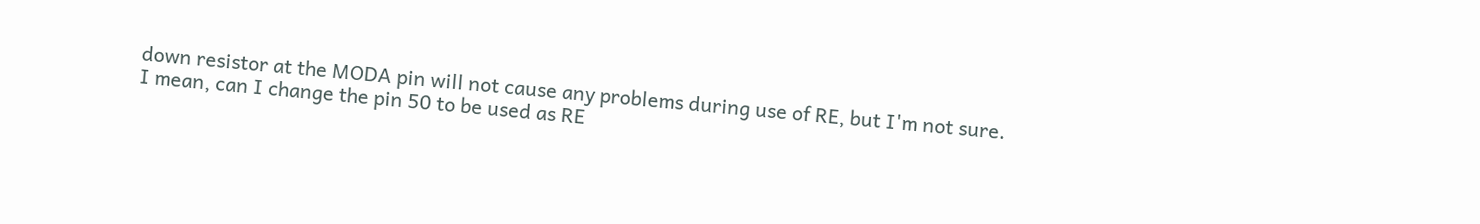down resistor at the MODA pin will not cause any problems during use of RE, but I'm not sure. I mean, can I change the pin 50 to be used as RE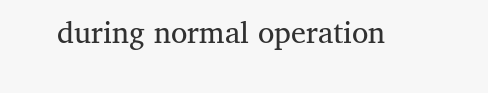during normal operation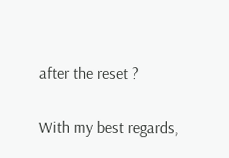after the reset ?


With my best regards,